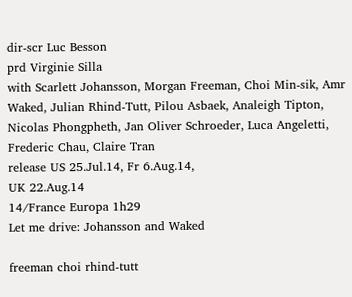dir-scr Luc Besson
prd Virginie Silla
with Scarlett Johansson, Morgan Freeman, Choi Min-sik, Amr Waked, Julian Rhind-Tutt, Pilou Asbaek, Analeigh Tipton, Nicolas Phongpheth, Jan Oliver Schroeder, Luca Angeletti, Frederic Chau, Claire Tran
release US 25.Jul.14, Fr 6.Aug.14,
UK 22.Aug.14
14/France Europa 1h29
Let me drive: Johansson and Waked

freeman choi rhind-tutt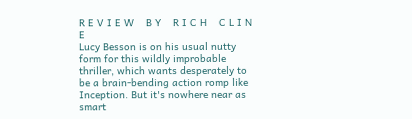R E V I E W    B Y    R I C H    C L I N E
Lucy Besson is on his usual nutty form for this wildly improbable thriller, which wants desperately to be a brain-bending action romp like Inception. But it's nowhere near as smart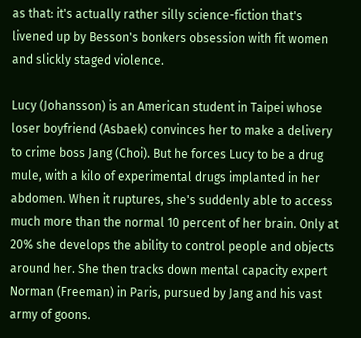as that: it's actually rather silly science-fiction that's livened up by Besson's bonkers obsession with fit women and slickly staged violence.

Lucy (Johansson) is an American student in Taipei whose loser boyfriend (Asbaek) convinces her to make a delivery to crime boss Jang (Choi). But he forces Lucy to be a drug mule, with a kilo of experimental drugs implanted in her abdomen. When it ruptures, she's suddenly able to access much more than the normal 10 percent of her brain. Only at 20% she develops the ability to control people and objects around her. She then tracks down mental capacity expert Norman (Freeman) in Paris, pursued by Jang and his vast army of goons.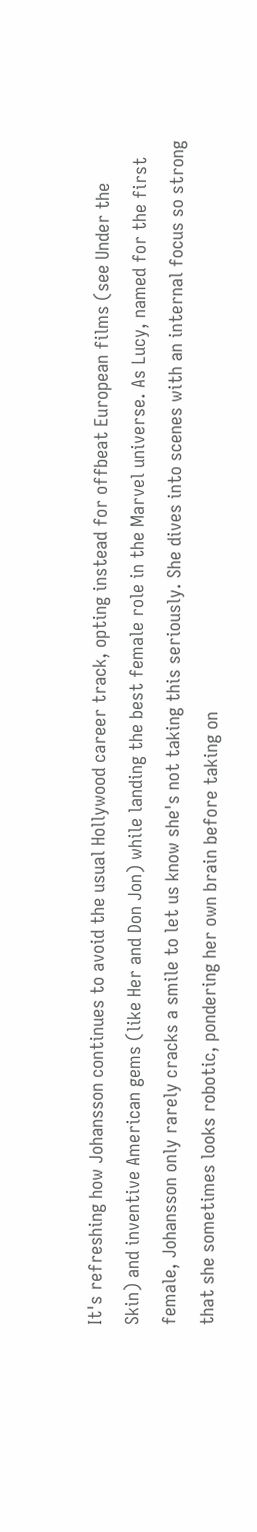It's refreshing how Johansson continues to avoid the usual Hollywood career track, opting instead for offbeat European films (see Under the Skin) and inventive American gems (like Her and Don Jon) while landing the best female role in the Marvel universe. As Lucy, named for the first female, Johansson only rarely cracks a smile to let us know she's not taking this seriously. She dives into scenes with an internal focus so strong that she sometimes looks robotic, pondering her own brain before taking on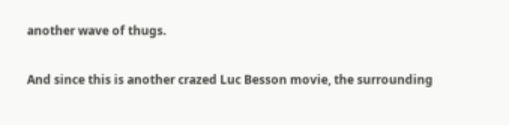another wave of thugs.

And since this is another crazed Luc Besson movie, the surrounding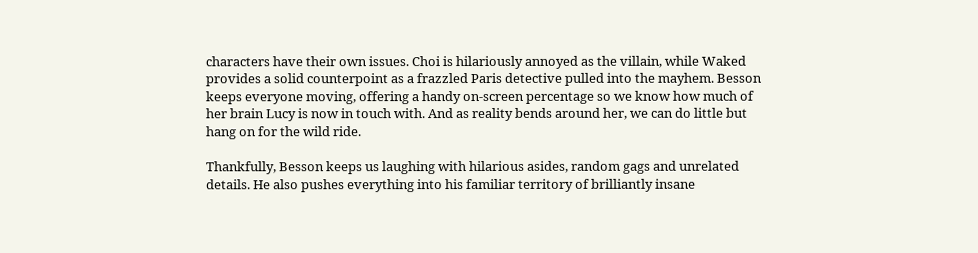characters have their own issues. Choi is hilariously annoyed as the villain, while Waked provides a solid counterpoint as a frazzled Paris detective pulled into the mayhem. Besson keeps everyone moving, offering a handy on-screen percentage so we know how much of her brain Lucy is now in touch with. And as reality bends around her, we can do little but hang on for the wild ride.

Thankfully, Besson keeps us laughing with hilarious asides, random gags and unrelated details. He also pushes everything into his familiar territory of brilliantly insane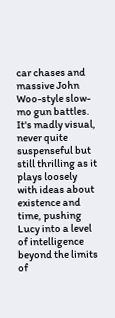car chases and massive John Woo-style slow-mo gun battles. It's madly visual, never quite suspenseful but still thrilling as it plays loosely with ideas about existence and time, pushing Lucy into a level of intelligence beyond the limits of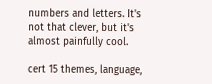numbers and letters. It's not that clever, but it's almost painfully cool.

cert 15 themes, language,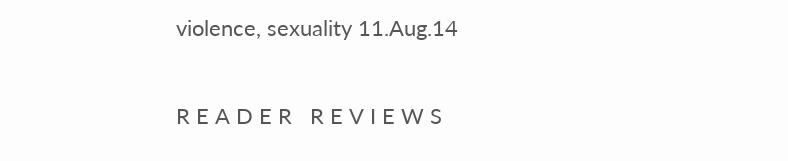violence, sexuality 11.Aug.14

R E A D E R   R E V I E W S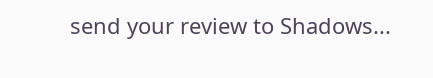send your review to Shadows...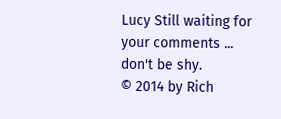Lucy Still waiting for your comments ... don't be shy.
© 2014 by Rich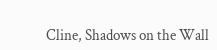Cline, Shadows on the Wall